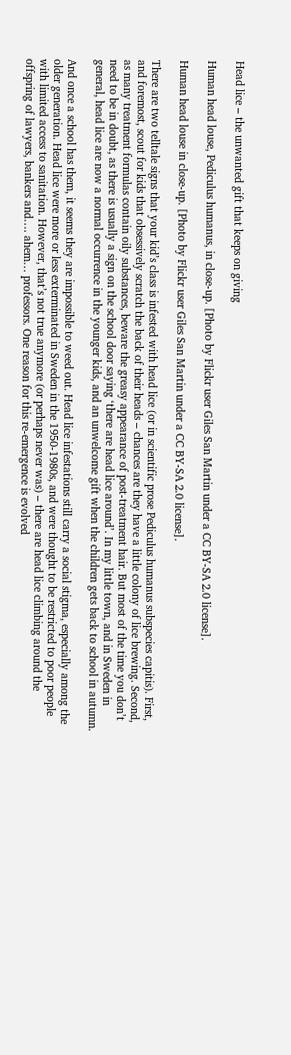Head lice – the unwanted gift that keeps on giving

Human head louse, Pediculus humanus, in close-up. [Photo by Flickr user Giles San Martin under a CC BY-SA 2.0 license].

Human head louse in close-up. [Photo by Flickr user Giles San Martin under a CC BY-SA 2.0 license].

There are two telltale signs that your kid’s class is infested with head lice (or in scientific prose Pediculus humanus subspecies capitis). First, and foremost, scout for kids that obsessively scratch the back of their heads – chances are they have a little colony of lice brewing. Second, as many treatment formulas contain oily substances, beware the greasy appearance of post-treatment hair. But most of the time you don’t need to be in doubt, as there is usually a sign on the school door saying ‘there are head lice around’. In my little town, and in Sweden in general, head lice are now a normal occurrence in the younger kids, and an unwelcome gift when the children gets back to school in autumn.

And once a school has them, it seems they are impossible to weed out. Head lice infestations still carry a social stigma, especially among the older generation. Head lice were more or less exterminated in Sweden in the 1950-1980s, and were thought to be restricted to poor people with limited access to sanitation. However, that’s not true anymore (or perhaps never was) – there are head lice climbing around the offspring of lawyers, bankers and…. ahem… professors. One reason for this re-emergence is evolved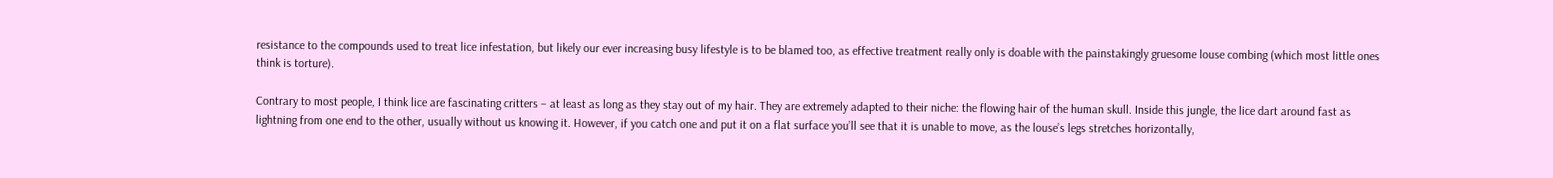resistance to the compounds used to treat lice infestation, but likely our ever increasing busy lifestyle is to be blamed too, as effective treatment really only is doable with the painstakingly gruesome louse combing (which most little ones think is torture).

Contrary to most people, I think lice are fascinating critters – at least as long as they stay out of my hair. They are extremely adapted to their niche: the flowing hair of the human skull. Inside this jungle, the lice dart around fast as lightning from one end to the other, usually without us knowing it. However, if you catch one and put it on a flat surface you’ll see that it is unable to move, as the louse’s legs stretches horizontally,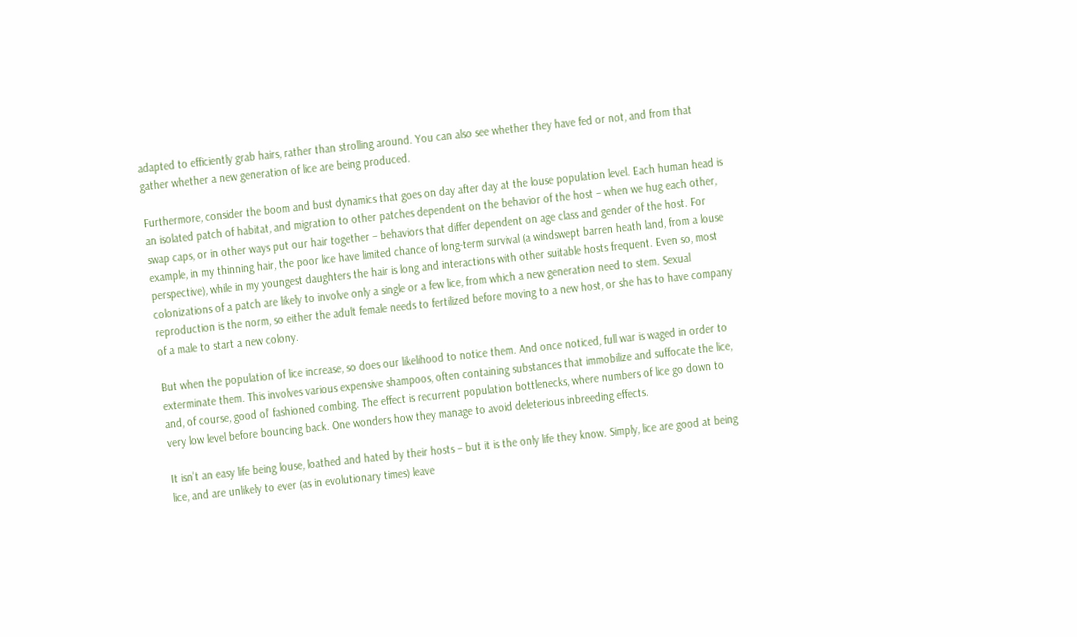adapted to efficiently grab hairs, rather than strolling around. You can also see whether they have fed or not, and from that gather whether a new generation of lice are being produced.

Furthermore, consider the boom and bust dynamics that goes on day after day at the louse population level. Each human head is an isolated patch of habitat, and migration to other patches dependent on the behavior of the host – when we hug each other, swap caps, or in other ways put our hair together – behaviors that differ dependent on age class and gender of the host. For example, in my thinning hair, the poor lice have limited chance of long-term survival (a windswept barren heath land, from a louse perspective), while in my youngest daughters the hair is long and interactions with other suitable hosts frequent. Even so, most colonizations of a patch are likely to involve only a single or a few lice, from which a new generation need to stem. Sexual reproduction is the norm, so either the adult female needs to fertilized before moving to a new host, or she has to have company of a male to start a new colony.

But when the population of lice increase, so does our likelihood to notice them. And once noticed, full war is waged in order to exterminate them. This involves various expensive shampoos, often containing substances that immobilize and suffocate the lice, and, of course, good ol’ fashioned combing. The effect is recurrent population bottlenecks, where numbers of lice go down to very low level before bouncing back. One wonders how they manage to avoid deleterious inbreeding effects.

It isn’t an easy life being louse, loathed and hated by their hosts – but it is the only life they know. Simply, lice are good at being lice, and are unlikely to ever (as in evolutionary times) leave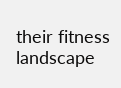their fitness landscape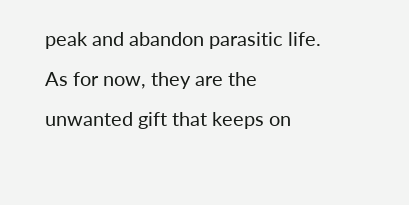peak and abandon parasitic life. As for now, they are the unwanted gift that keeps on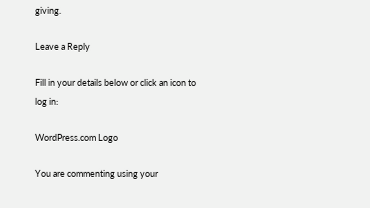giving.

Leave a Reply

Fill in your details below or click an icon to log in:

WordPress.com Logo

You are commenting using your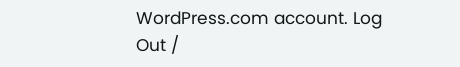WordPress.com account. Log Out /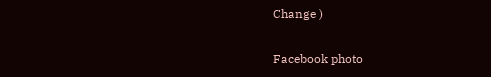Change )

Facebook photo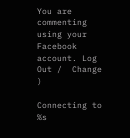You are commenting using your Facebook account. Log Out /  Change )

Connecting to %s